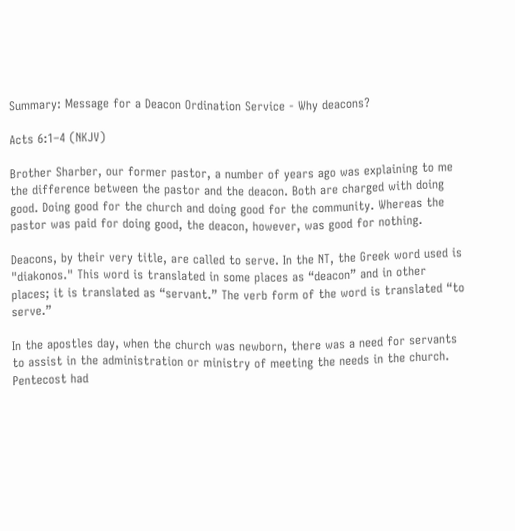Summary: Message for a Deacon Ordination Service - Why deacons?

Acts 6:1–4 (NKJV)

Brother Sharber, our former pastor, a number of years ago was explaining to me the difference between the pastor and the deacon. Both are charged with doing good. Doing good for the church and doing good for the community. Whereas the pastor was paid for doing good, the deacon, however, was good for nothing.

Deacons, by their very title, are called to serve. In the NT, the Greek word used is "diakonos." This word is translated in some places as “deacon” and in other places; it is translated as “servant.” The verb form of the word is translated “to serve.”

In the apostles day, when the church was newborn, there was a need for servants to assist in the administration or ministry of meeting the needs in the church. Pentecost had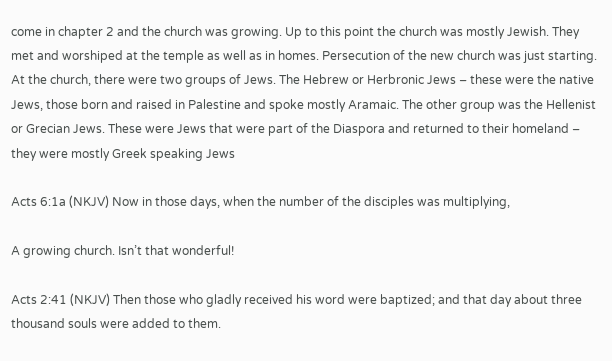come in chapter 2 and the church was growing. Up to this point the church was mostly Jewish. They met and worshiped at the temple as well as in homes. Persecution of the new church was just starting. At the church, there were two groups of Jews. The Hebrew or Herbronic Jews – these were the native Jews, those born and raised in Palestine and spoke mostly Aramaic. The other group was the Hellenist or Grecian Jews. These were Jews that were part of the Diaspora and returned to their homeland – they were mostly Greek speaking Jews

Acts 6:1a (NKJV) Now in those days, when the number of the disciples was multiplying,

A growing church. Isn’t that wonderful!

Acts 2:41 (NKJV) Then those who gladly received his word were baptized; and that day about three thousand souls were added to them.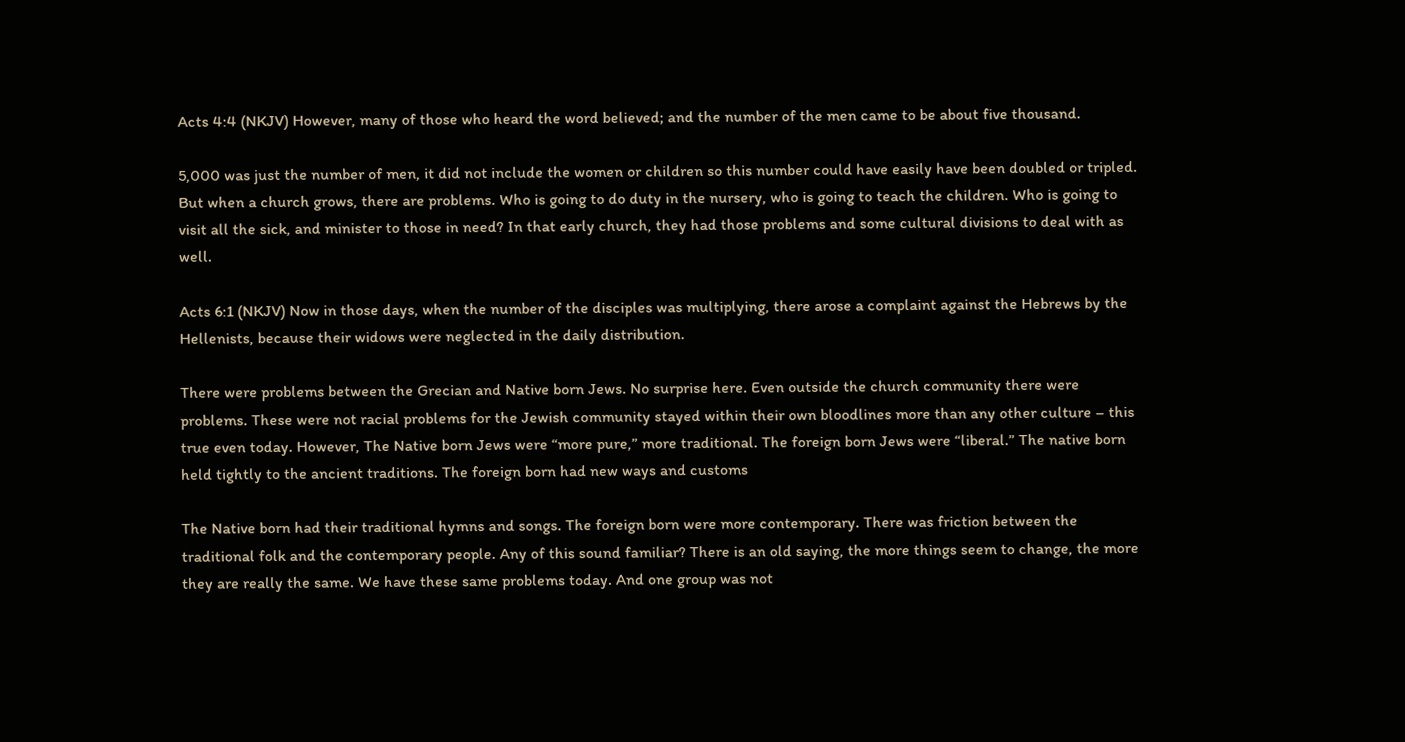Acts 4:4 (NKJV) However, many of those who heard the word believed; and the number of the men came to be about five thousand.

5,000 was just the number of men, it did not include the women or children so this number could have easily have been doubled or tripled. But when a church grows, there are problems. Who is going to do duty in the nursery, who is going to teach the children. Who is going to visit all the sick, and minister to those in need? In that early church, they had those problems and some cultural divisions to deal with as well.

Acts 6:1 (NKJV) Now in those days, when the number of the disciples was multiplying, there arose a complaint against the Hebrews by the Hellenists, because their widows were neglected in the daily distribution.

There were problems between the Grecian and Native born Jews. No surprise here. Even outside the church community there were problems. These were not racial problems for the Jewish community stayed within their own bloodlines more than any other culture – this true even today. However, The Native born Jews were “more pure,” more traditional. The foreign born Jews were “liberal.” The native born held tightly to the ancient traditions. The foreign born had new ways and customs

The Native born had their traditional hymns and songs. The foreign born were more contemporary. There was friction between the traditional folk and the contemporary people. Any of this sound familiar? There is an old saying, the more things seem to change, the more they are really the same. We have these same problems today. And one group was not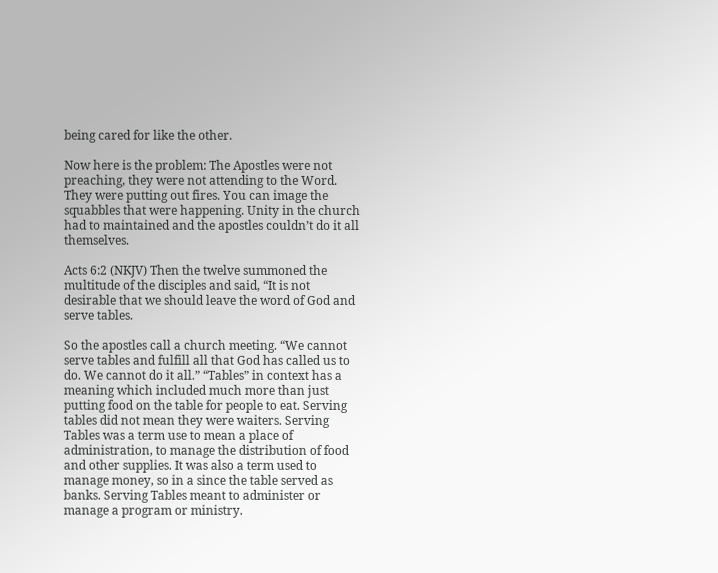being cared for like the other.

Now here is the problem: The Apostles were not preaching, they were not attending to the Word. They were putting out fires. You can image the squabbles that were happening. Unity in the church had to maintained and the apostles couldn’t do it all themselves.

Acts 6:2 (NKJV) Then the twelve summoned the multitude of the disciples and said, “It is not desirable that we should leave the word of God and serve tables.

So the apostles call a church meeting. “We cannot serve tables and fulfill all that God has called us to do. We cannot do it all.” “Tables” in context has a meaning which included much more than just putting food on the table for people to eat. Serving tables did not mean they were waiters. Serving Tables was a term use to mean a place of administration, to manage the distribution of food and other supplies. It was also a term used to manage money, so in a since the table served as banks. Serving Tables meant to administer or manage a program or ministry.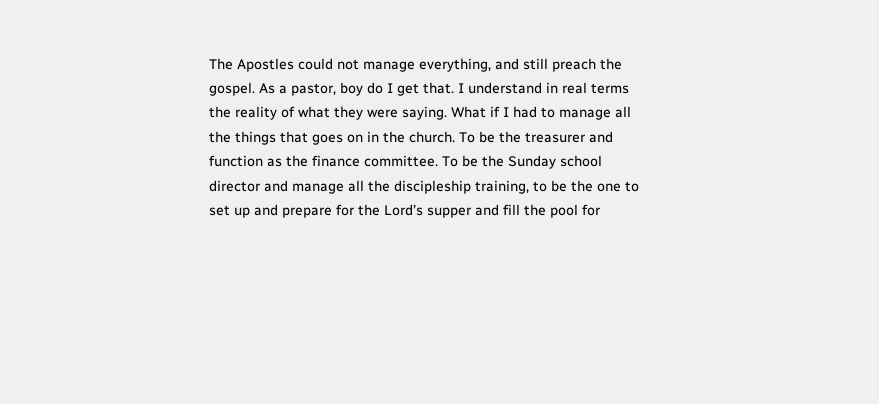The Apostles could not manage everything, and still preach the gospel. As a pastor, boy do I get that. I understand in real terms the reality of what they were saying. What if I had to manage all the things that goes on in the church. To be the treasurer and function as the finance committee. To be the Sunday school director and manage all the discipleship training, to be the one to set up and prepare for the Lord’s supper and fill the pool for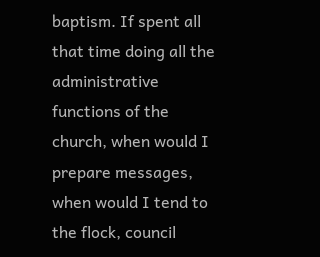baptism. If spent all that time doing all the administrative functions of the church, when would I prepare messages, when would I tend to the flock, council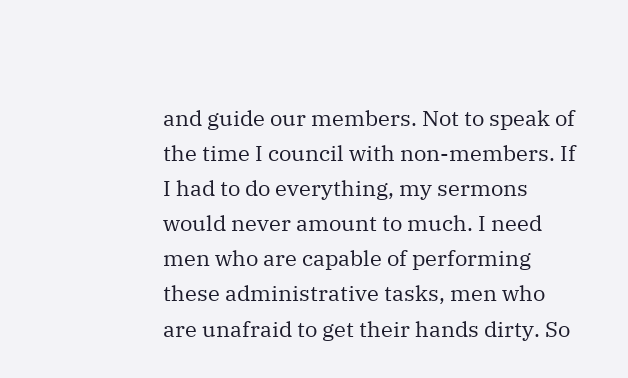and guide our members. Not to speak of the time I council with non-members. If I had to do everything, my sermons would never amount to much. I need men who are capable of performing these administrative tasks, men who are unafraid to get their hands dirty. So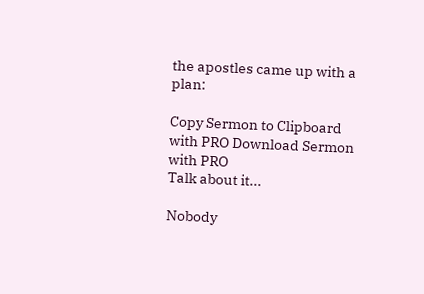the apostles came up with a plan:

Copy Sermon to Clipboard with PRO Download Sermon with PRO
Talk about it...

Nobody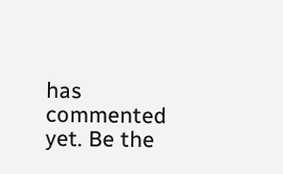has commented yet. Be the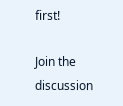first!

Join the discussion